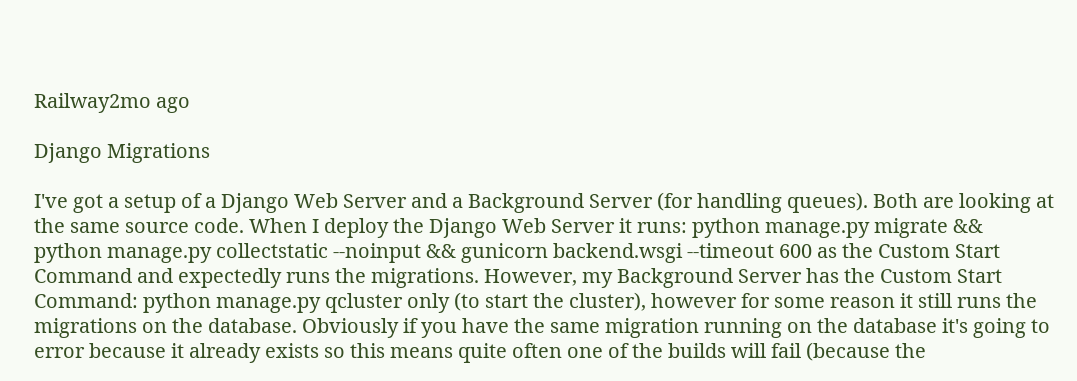Railway2mo ago

Django Migrations

I've got a setup of a Django Web Server and a Background Server (for handling queues). Both are looking at the same source code. When I deploy the Django Web Server it runs: python manage.py migrate && python manage.py collectstatic --noinput && gunicorn backend.wsgi --timeout 600 as the Custom Start Command and expectedly runs the migrations. However, my Background Server has the Custom Start Command: python manage.py qcluster only (to start the cluster), however for some reason it still runs the migrations on the database. Obviously if you have the same migration running on the database it's going to error because it already exists so this means quite often one of the builds will fail (because the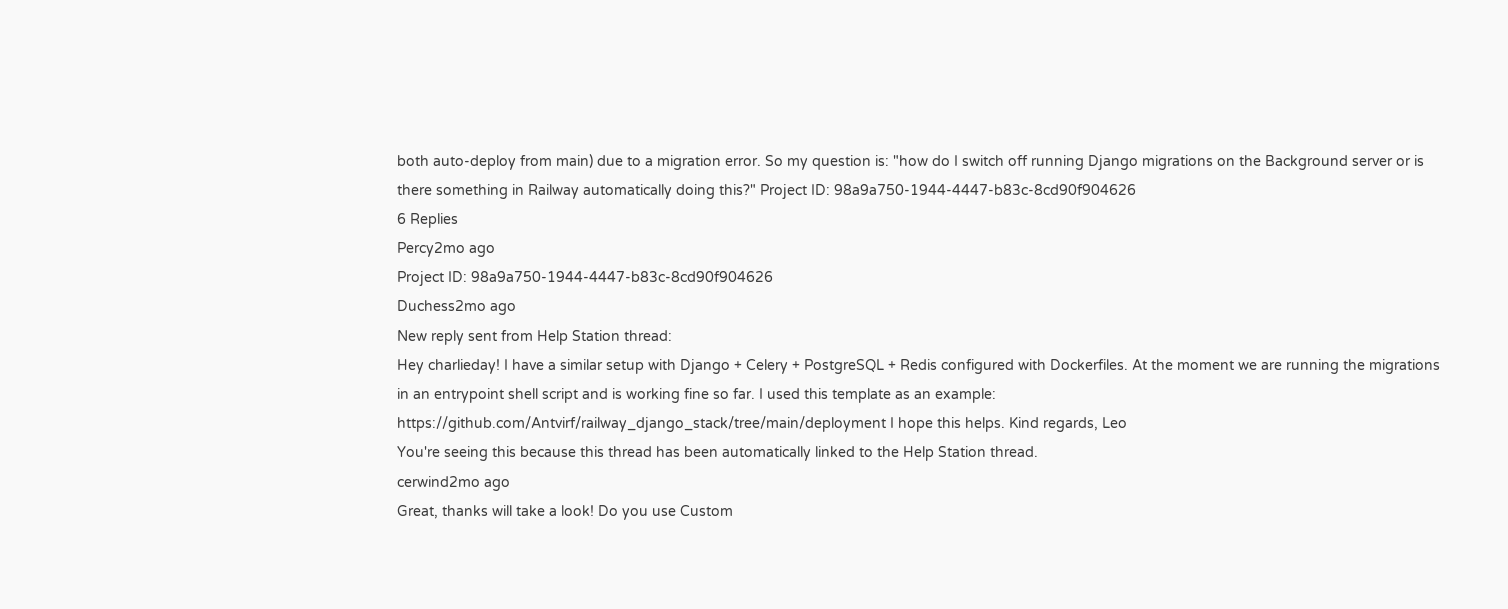both auto-deploy from main) due to a migration error. So my question is: "how do I switch off running Django migrations on the Background server or is there something in Railway automatically doing this?" Project ID: 98a9a750-1944-4447-b83c-8cd90f904626
6 Replies
Percy2mo ago
Project ID: 98a9a750-1944-4447-b83c-8cd90f904626
Duchess2mo ago
New reply sent from Help Station thread:
Hey charlieday! I have a similar setup with Django + Celery + PostgreSQL + Redis configured with Dockerfiles. At the moment we are running the migrations in an entrypoint shell script and is working fine so far. I used this template as an example: https://github.com/Antvirf/railway_django_stack/tree/main/deployment I hope this helps. Kind regards, Leo
You're seeing this because this thread has been automatically linked to the Help Station thread.
cerwind2mo ago
Great, thanks will take a look! Do you use Custom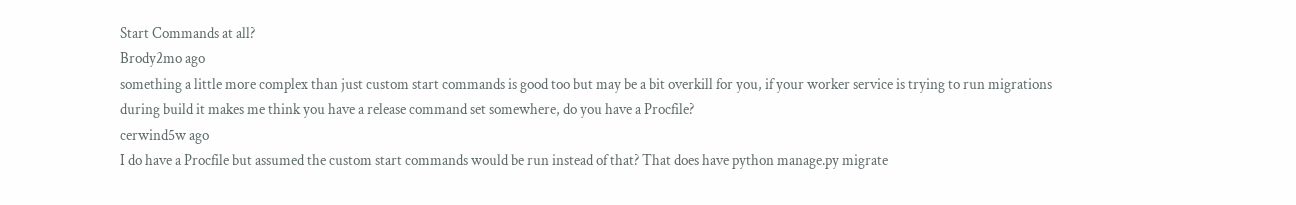Start Commands at all?
Brody2mo ago
something a little more complex than just custom start commands is good too but may be a bit overkill for you, if your worker service is trying to run migrations during build it makes me think you have a release command set somewhere, do you have a Procfile?
cerwind5w ago
I do have a Procfile but assumed the custom start commands would be run instead of that? That does have python manage.py migrate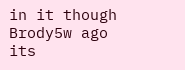in it though
Brody5w ago
its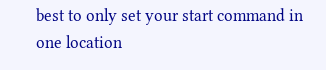best to only set your start command in one location